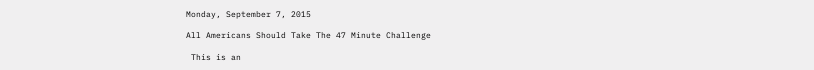Monday, September 7, 2015

All Americans Should Take The 47 Minute Challenge

 This is an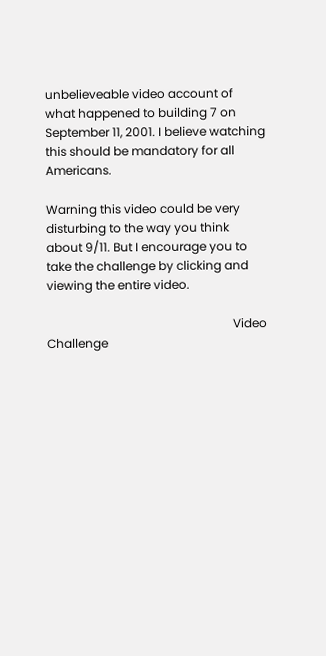unbelieveable video account of what happened to building 7 on September 11, 2001. I believe watching this should be mandatory for all Americans.

Warning this video could be very disturbing to the way you think about 9/11. But I encourage you to take the challenge by clicking and viewing the entire video.

                                                              Video Challenge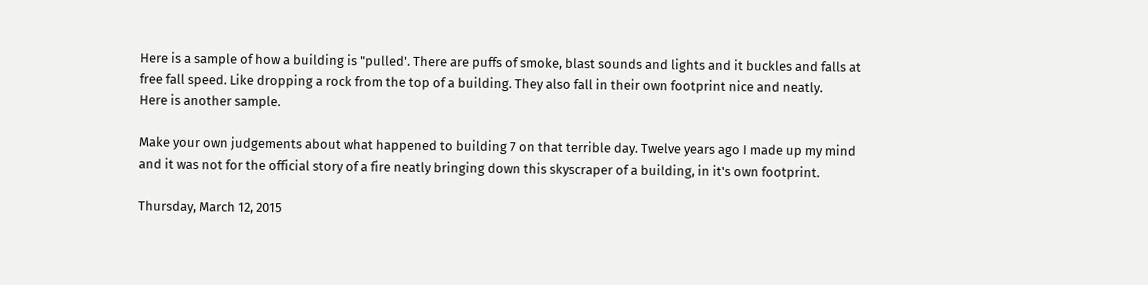Here is a sample of how a building is "pulled'. There are puffs of smoke, blast sounds and lights and it buckles and falls at free fall speed. Like dropping a rock from the top of a building. They also fall in their own footprint nice and neatly.
Here is another sample.

Make your own judgements about what happened to building 7 on that terrible day. Twelve years ago I made up my mind and it was not for the official story of a fire neatly bringing down this skyscraper of a building, in it's own footprint.

Thursday, March 12, 2015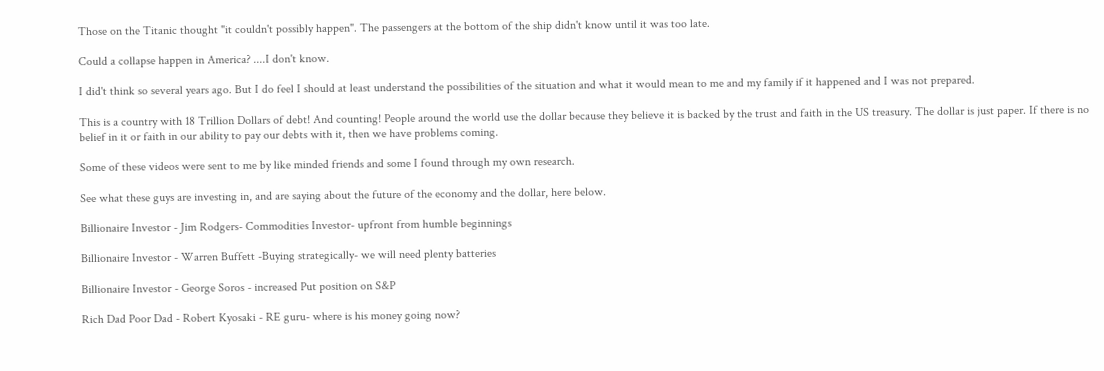Those on the Titanic thought "it couldn't possibly happen". The passengers at the bottom of the ship didn't know until it was too late.

Could a collapse happen in America? ....I don't know.

I did't think so several years ago. But I do feel I should at least understand the possibilities of the situation and what it would mean to me and my family if it happened and I was not prepared.

This is a country with 18 Trillion Dollars of debt! And counting! People around the world use the dollar because they believe it is backed by the trust and faith in the US treasury. The dollar is just paper. If there is no belief in it or faith in our ability to pay our debts with it, then we have problems coming.

Some of these videos were sent to me by like minded friends and some I found through my own research.

See what these guys are investing in, and are saying about the future of the economy and the dollar, here below.

Billionaire Investor - Jim Rodgers- Commodities Investor- upfront from humble beginnings

Billionaire Investor - Warren Buffett -Buying strategically- we will need plenty batteries

Billionaire Investor - George Soros - increased Put position on S&P

Rich Dad Poor Dad - Robert Kyosaki - RE guru- where is his money going now?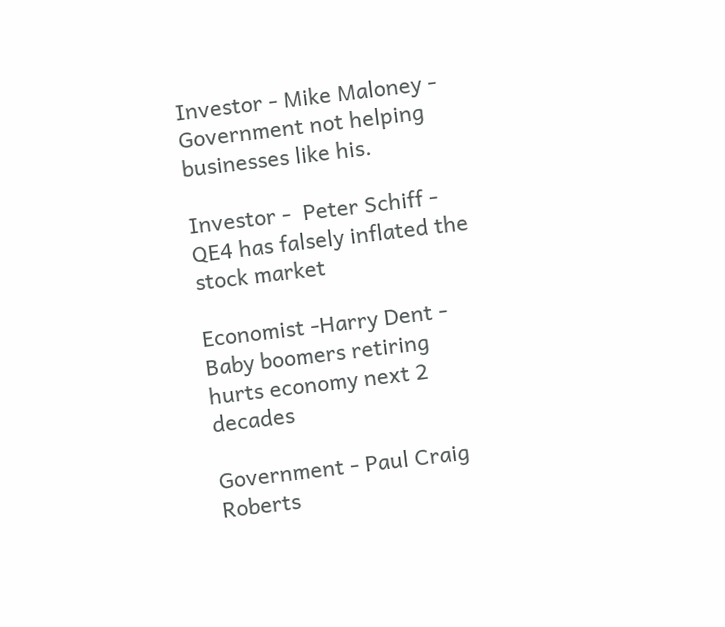Investor - Mike Maloney - Government not helping businesses like his.

Investor -  Peter Schiff - QE4 has falsely inflated the stock market

Economist -Harry Dent - Baby boomers retiring hurts economy next 2 decades

Government - Paul Craig Roberts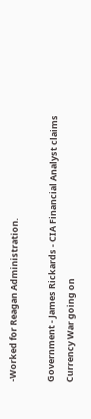-Worked for Reagan Administration.

Government - James Rickards - CIA Financial Analyst claims Currency War going on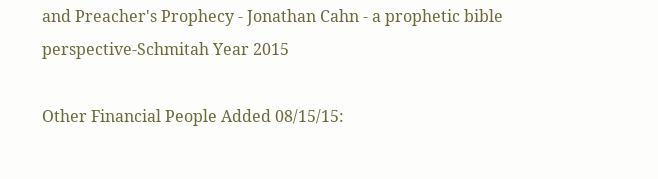and Preacher's Prophecy - Jonathan Cahn - a prophetic bible perspective-Schmitah Year 2015

Other Financial People Added 08/15/15: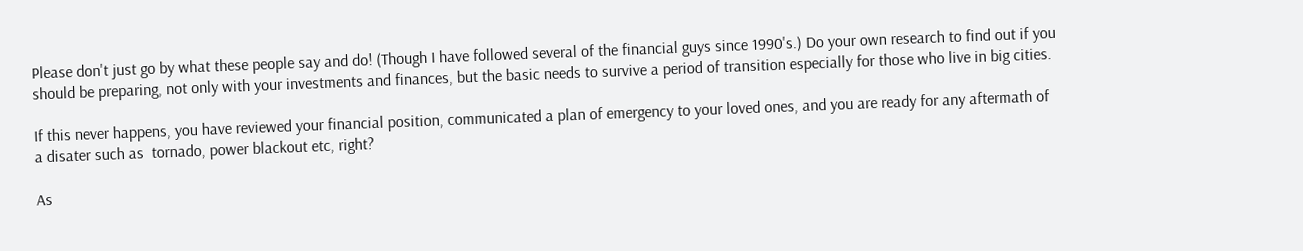Please don't just go by what these people say and do! (Though I have followed several of the financial guys since 1990's.) Do your own research to find out if you should be preparing, not only with your investments and finances, but the basic needs to survive a period of transition especially for those who live in big cities.

If this never happens, you have reviewed your financial position, communicated a plan of emergency to your loved ones, and you are ready for any aftermath of a disater such as  tornado, power blackout etc, right?

As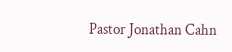Pastor Jonathan Cahn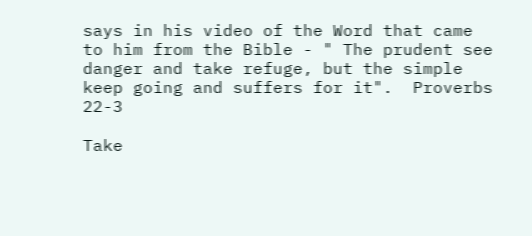says in his video of the Word that came to him from the Bible - " The prudent see danger and take refuge, but the simple keep going and suffers for it".  Proverbs 22-3

Take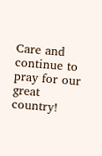Care and continue to pray for our great country!